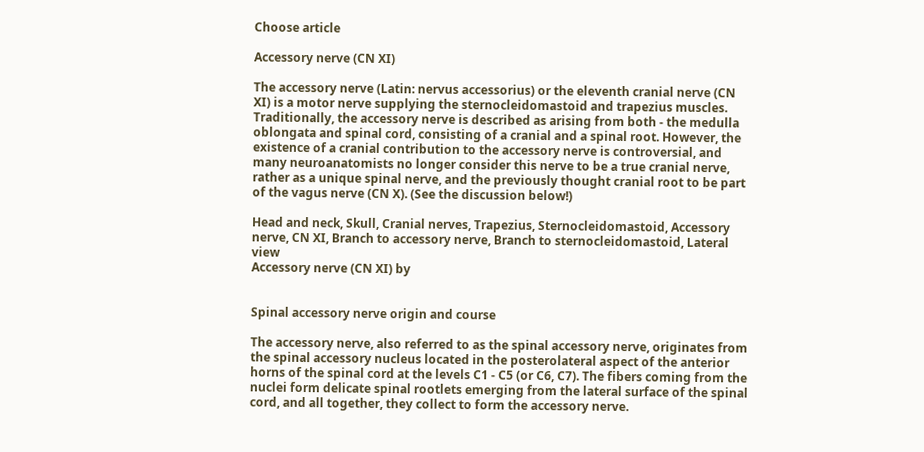Choose article

Accessory nerve (CN XI)

The accessory nerve (Latin: nervus accessorius) or the eleventh cranial nerve (CN XI) is a motor nerve supplying the sternocleidomastoid and trapezius muscles. Traditionally, the accessory nerve is described as arising from both - the medulla oblongata and spinal cord, consisting of a cranial and a spinal root. However, the existence of a cranial contribution to the accessory nerve is controversial, and many neuroanatomists no longer consider this nerve to be a true cranial nerve, rather as a unique spinal nerve, and the previously thought cranial root to be part of the vagus nerve (CN X). (See the discussion below!)

Head and neck, Skull, Cranial nerves, Trapezius, Sternocleidomastoid, Accessory nerve, CN XI, Branch to accessory nerve, Branch to sternocleidomastoid, Lateral view
Accessory nerve (CN XI) by


Spinal accessory nerve origin and course

The accessory nerve, also referred to as the spinal accessory nerve, originates from the spinal accessory nucleus located in the posterolateral aspect of the anterior horns of the spinal cord at the levels C1 - C5 (or C6, C7). The fibers coming from the nuclei form delicate spinal rootlets emerging from the lateral surface of the spinal cord, and all together, they collect to form the accessory nerve.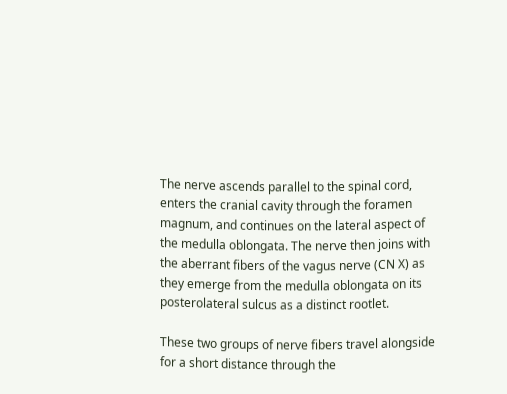The nerve ascends parallel to the spinal cord, enters the cranial cavity through the foramen magnum, and continues on the lateral aspect of the medulla oblongata. The nerve then joins with the aberrant fibers of the vagus nerve (CN X) as they emerge from the medulla oblongata on its posterolateral sulcus as a distinct rootlet.

These two groups of nerve fibers travel alongside for a short distance through the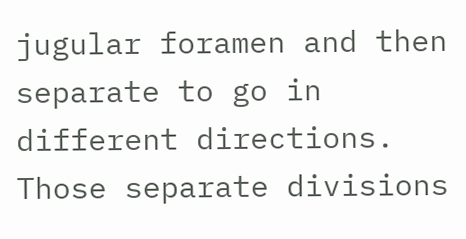jugular foramen and then separate to go in different directions. Those separate divisions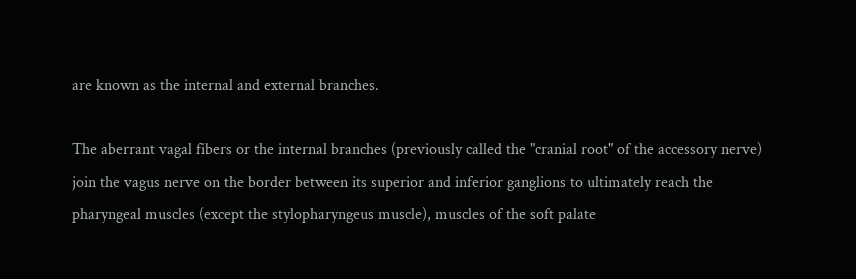are known as the internal and external branches.

The aberrant vagal fibers or the internal branches (previously called the "cranial root" of the accessory nerve) join the vagus nerve on the border between its superior and inferior ganglions to ultimately reach the pharyngeal muscles (except the stylopharyngeus muscle), muscles of the soft palate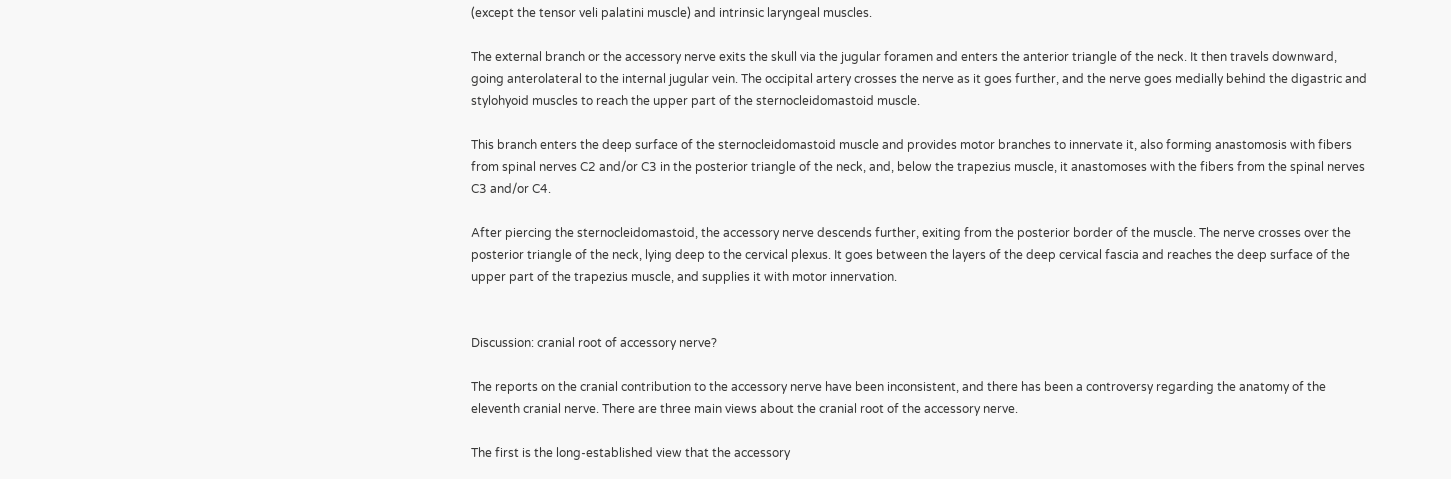(except the tensor veli palatini muscle) and intrinsic laryngeal muscles.

The external branch or the accessory nerve exits the skull via the jugular foramen and enters the anterior triangle of the neck. It then travels downward, going anterolateral to the internal jugular vein. The occipital artery crosses the nerve as it goes further, and the nerve goes medially behind the digastric and stylohyoid muscles to reach the upper part of the sternocleidomastoid muscle.

This branch enters the deep surface of the sternocleidomastoid muscle and provides motor branches to innervate it, also forming anastomosis with fibers from spinal nerves C2 and/or C3 in the posterior triangle of the neck, and, below the trapezius muscle, it anastomoses with the fibers from the spinal nerves C3 and/or C4.

After piercing the sternocleidomastoid, the accessory nerve descends further, exiting from the posterior border of the muscle. The nerve crosses over the posterior triangle of the neck, lying deep to the cervical plexus. It goes between the layers of the deep cervical fascia and reaches the deep surface of the upper part of the trapezius muscle, and supplies it with motor innervation.


Discussion: cranial root of accessory nerve?

The reports on the cranial contribution to the accessory nerve have been inconsistent, and there has been a controversy regarding the anatomy of the eleventh cranial nerve. There are three main views about the cranial root of the accessory nerve.

The first is the long-established view that the accessory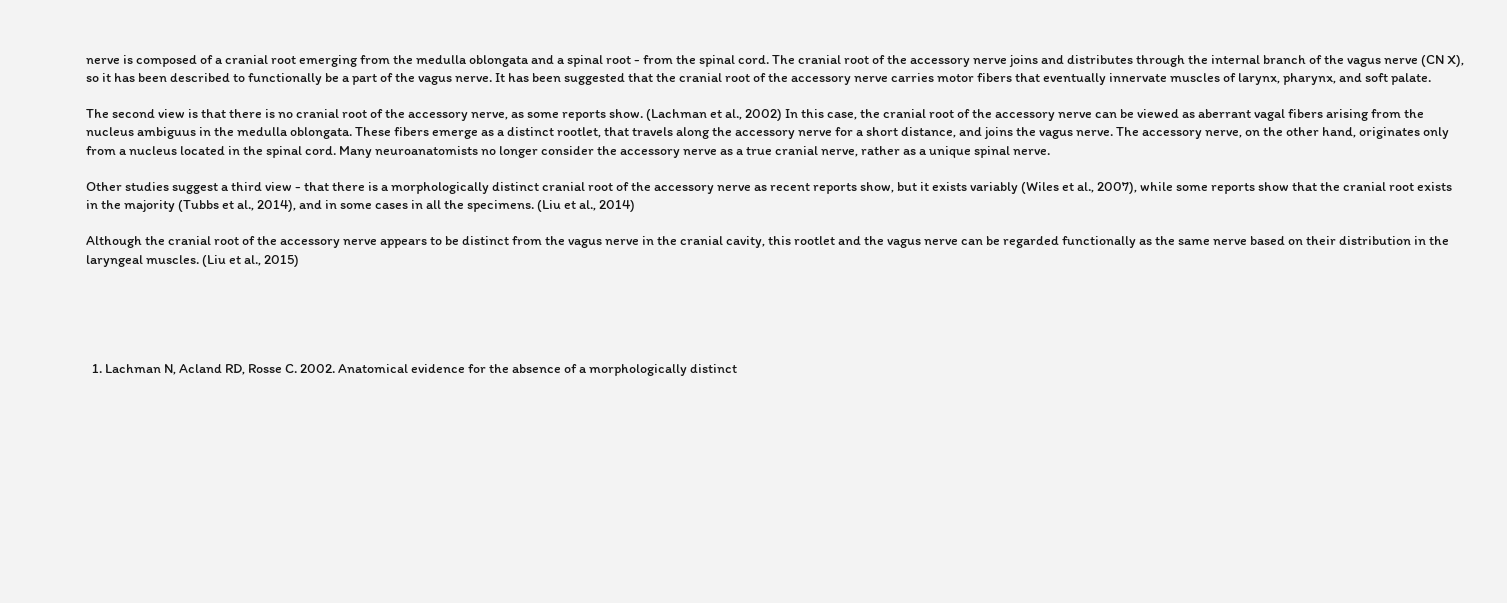nerve is composed of a cranial root emerging from the medulla oblongata and a spinal root - from the spinal cord. The cranial root of the accessory nerve joins and distributes through the internal branch of the vagus nerve (CN X), so it has been described to functionally be a part of the vagus nerve. It has been suggested that the cranial root of the accessory nerve carries motor fibers that eventually innervate muscles of larynx, pharynx, and soft palate.

The second view is that there is no cranial root of the accessory nerve, as some reports show. (Lachman et al., 2002) In this case, the cranial root of the accessory nerve can be viewed as aberrant vagal fibers arising from the nucleus ambiguus in the medulla oblongata. These fibers emerge as a distinct rootlet, that travels along the accessory nerve for a short distance, and joins the vagus nerve. The accessory nerve, on the other hand, originates only from a nucleus located in the spinal cord. Many neuroanatomists no longer consider the accessory nerve as a true cranial nerve, rather as a unique spinal nerve.

Other studies suggest a third view - that there is a morphologically distinct cranial root of the accessory nerve as recent reports show, but it exists variably (Wiles et al., 2007), while some reports show that the cranial root exists in the majority (Tubbs et al., 2014), and in some cases in all the specimens. (Liu et al., 2014)

Although the cranial root of the accessory nerve appears to be distinct from the vagus nerve in the cranial cavity, this rootlet and the vagus nerve can be regarded functionally as the same nerve based on their distribution in the laryngeal muscles. (Liu et al., 2015)





  1. Lachman N, Acland RD, Rosse C. 2002. Anatomical evidence for the absence of a morphologically distinct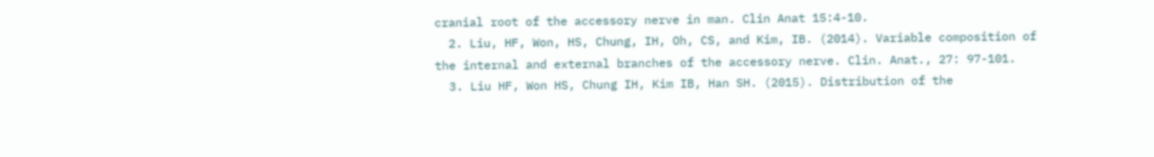cranial root of the accessory nerve in man. Clin Anat 15:4-10.
  2. Liu, HF, Won, HS, Chung, IH, Oh, CS, and Kim, IB. (2014). Variable composition of the internal and external branches of the accessory nerve. Clin. Anat., 27: 97-101.
  3. Liu HF, Won HS, Chung IH, Kim IB, Han SH. (2015). Distribution of the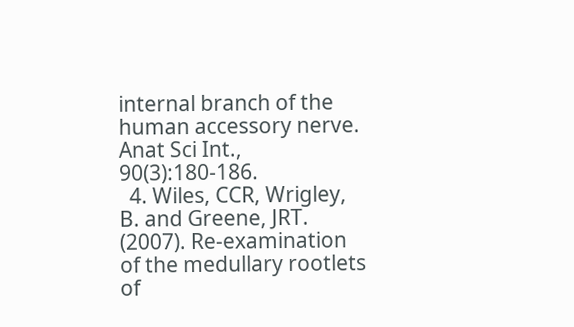internal branch of the human accessory nerve. Anat Sci Int., 90(3):180-186.
  4. Wiles, CCR, Wrigley, B. and Greene, JRT. (2007). Re-examination of the medullary rootlets of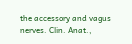the accessory and vagus nerves. Clin. Anat.,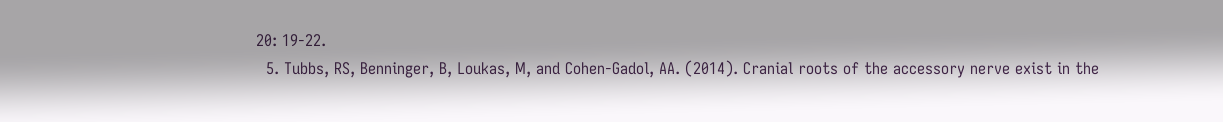20: 19-22.
  5. Tubbs, RS, Benninger, B, Loukas, M, and Cohen-Gadol, AA. (2014). Cranial roots of the accessory nerve exist in the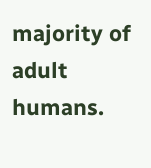majority of adult humans.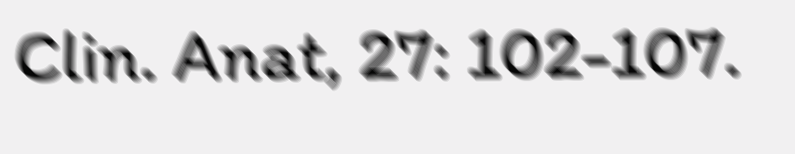Clin. Anat, 27: 102-107.